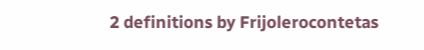2 definitions by Frijolerocontetas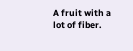A fruit with a lot of fiber.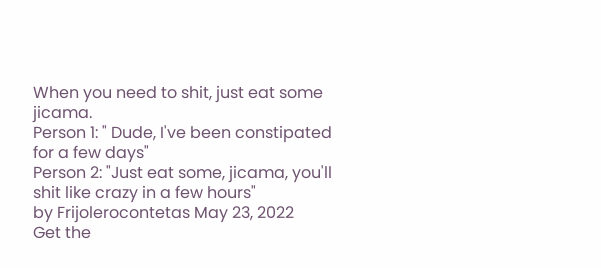When you need to shit, just eat some jicama.
Person 1: " Dude, I've been constipated for a few days"
Person 2: "Just eat some, jicama, you'll shit like crazy in a few hours"
by Frijolerocontetas May 23, 2022
Get the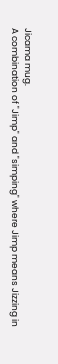Jicama mug.
A combination of "Jimp" and "simping" where Jimp means Jizzing in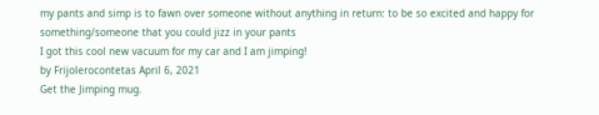my pants and simp is to fawn over someone without anything in return: to be so excited and happy for something/someone that you could jizz in your pants
I got this cool new vacuum for my car and I am jimping!
by Frijolerocontetas April 6, 2021
Get the Jimping mug.